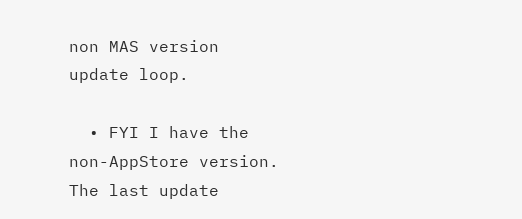non MAS version update loop.

  • FYI I have the non-AppStore version. The last update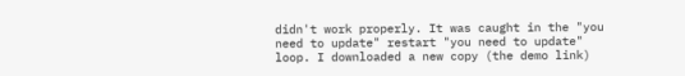didn't work properly. It was caught in the "you need to update" restart "you need to update" loop. I downloaded a new copy (the demo link)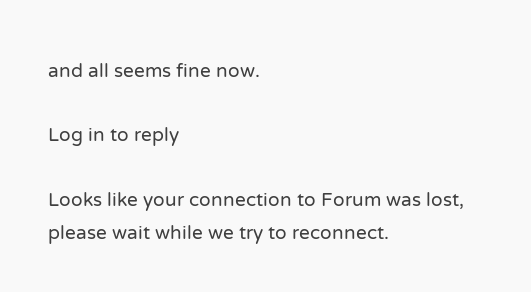and all seems fine now.

Log in to reply

Looks like your connection to Forum was lost, please wait while we try to reconnect.